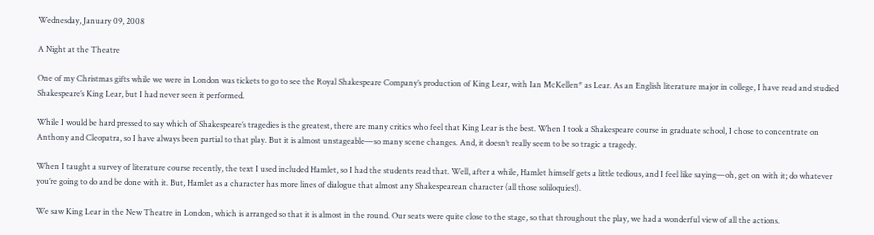Wednesday, January 09, 2008

A Night at the Theatre

One of my Christmas gifts while we were in London was tickets to go to see the Royal Shakespeare Company’s production of King Lear, with Ian McKellen* as Lear. As an English literature major in college, I have read and studied Shakespeare’s King Lear, but I had never seen it performed.

While I would be hard pressed to say which of Shakespeare’s tragedies is the greatest, there are many critics who feel that King Lear is the best. When I took a Shakespeare course in graduate school, I chose to concentrate on Anthony and Cleopatra, so I have always been partial to that play. But it is almost unstageable—so many scene changes. And, it doesn’t really seem to be so tragic a tragedy.

When I taught a survey of literature course recently, the text I used included Hamlet, so I had the students read that. Well, after a while, Hamlet himself gets a little tedious, and I feel like saying—oh, get on with it; do whatever you’re going to do and be done with it. But, Hamlet as a character has more lines of dialogue that almost any Shakespearean character (all those soliloquies!).

We saw King Lear in the New Theatre in London, which is arranged so that it is almost in the round. Our seats were quite close to the stage, so that throughout the play, we had a wonderful view of all the actions.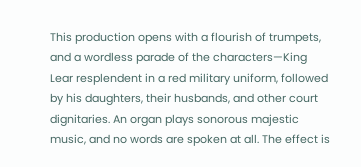This production opens with a flourish of trumpets, and a wordless parade of the characters—King Lear resplendent in a red military uniform, followed by his daughters, their husbands, and other court dignitaries. An organ plays sonorous majestic music, and no words are spoken at all. The effect is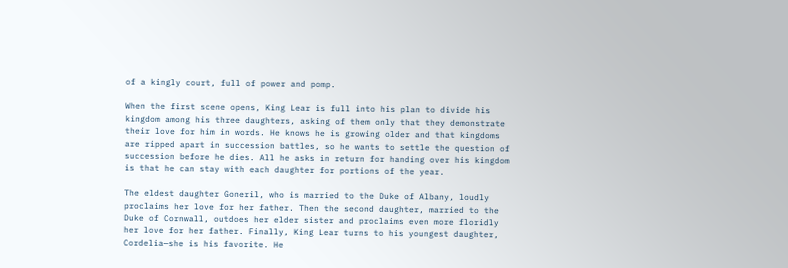of a kingly court, full of power and pomp.

When the first scene opens, King Lear is full into his plan to divide his kingdom among his three daughters, asking of them only that they demonstrate their love for him in words. He knows he is growing older and that kingdoms are ripped apart in succession battles, so he wants to settle the question of succession before he dies. All he asks in return for handing over his kingdom is that he can stay with each daughter for portions of the year.

The eldest daughter Goneril, who is married to the Duke of Albany, loudly proclaims her love for her father. Then the second daughter, married to the Duke of Cornwall, outdoes her elder sister and proclaims even more floridly her love for her father. Finally, King Lear turns to his youngest daughter, Cordelia—she is his favorite. He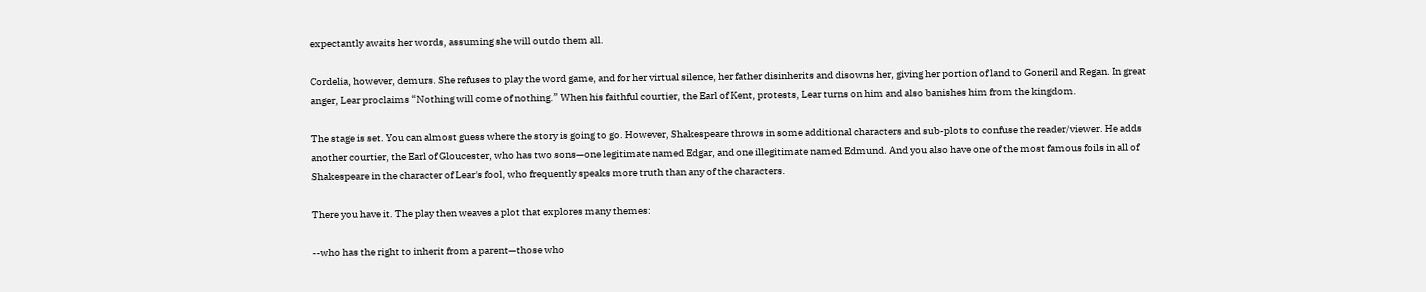expectantly awaits her words, assuming she will outdo them all.

Cordelia, however, demurs. She refuses to play the word game, and for her virtual silence, her father disinherits and disowns her, giving her portion of land to Goneril and Regan. In great anger, Lear proclaims “Nothing will come of nothing.” When his faithful courtier, the Earl of Kent, protests, Lear turns on him and also banishes him from the kingdom.

The stage is set. You can almost guess where the story is going to go. However, Shakespeare throws in some additional characters and sub-plots to confuse the reader/viewer. He adds another courtier, the Earl of Gloucester, who has two sons—one legitimate named Edgar, and one illegitimate named Edmund. And you also have one of the most famous foils in all of Shakespeare in the character of Lear's fool, who frequently speaks more truth than any of the characters.

There you have it. The play then weaves a plot that explores many themes:

--who has the right to inherit from a parent—those who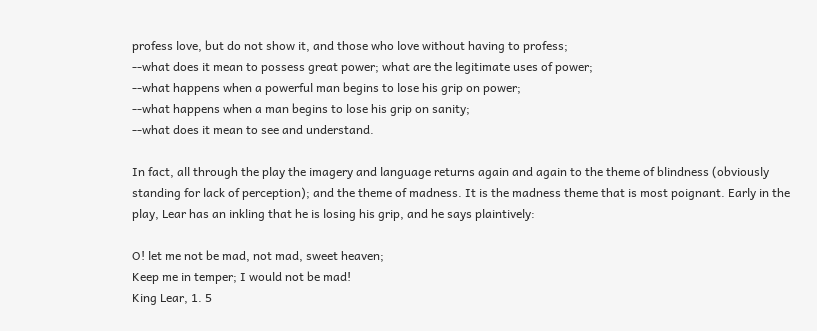profess love, but do not show it, and those who love without having to profess;
--what does it mean to possess great power; what are the legitimate uses of power;
--what happens when a powerful man begins to lose his grip on power;
--what happens when a man begins to lose his grip on sanity;
--what does it mean to see and understand.

In fact, all through the play the imagery and language returns again and again to the theme of blindness (obviously standing for lack of perception); and the theme of madness. It is the madness theme that is most poignant. Early in the play, Lear has an inkling that he is losing his grip, and he says plaintively:

O! let me not be mad, not mad, sweet heaven;
Keep me in temper; I would not be mad!
King Lear, 1. 5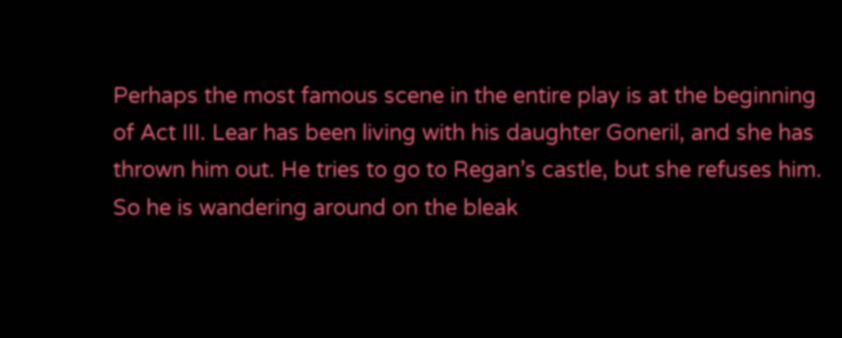Perhaps the most famous scene in the entire play is at the beginning of Act III. Lear has been living with his daughter Goneril, and she has thrown him out. He tries to go to Regan’s castle, but she refuses him. So he is wandering around on the bleak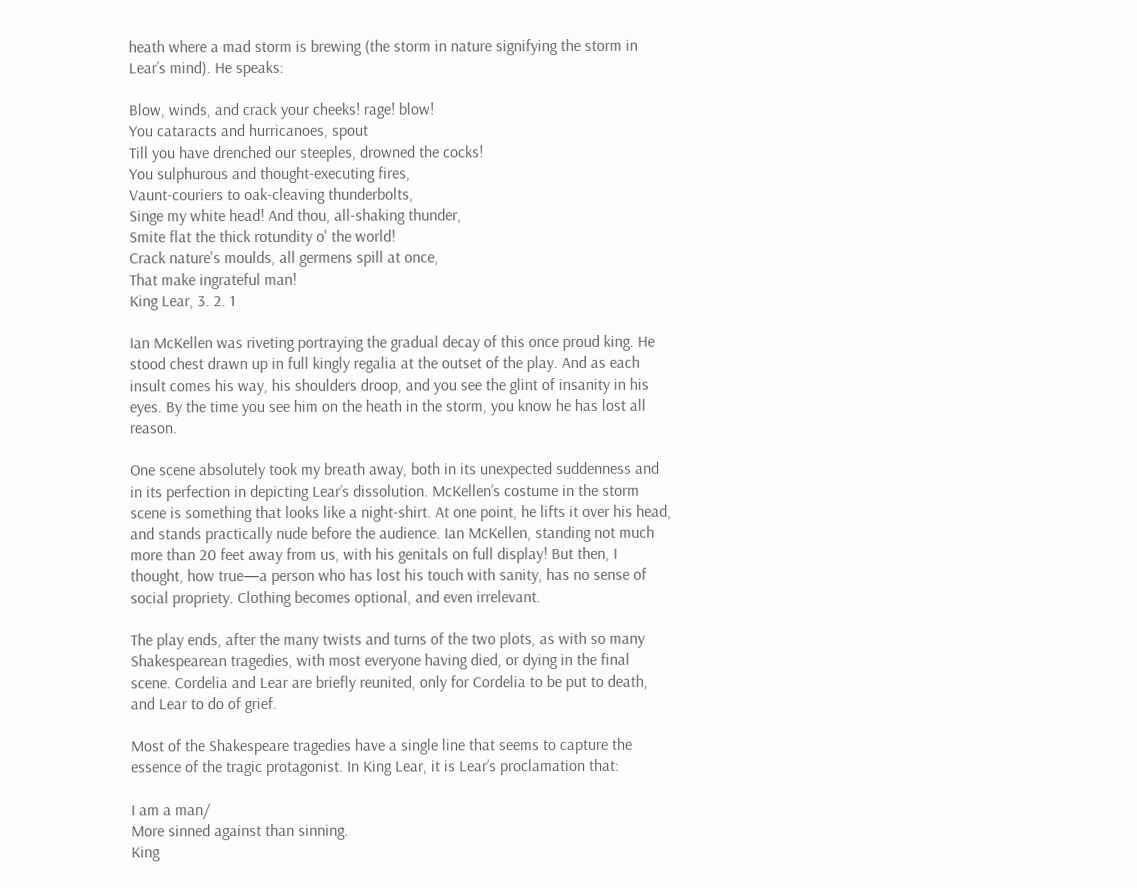heath where a mad storm is brewing (the storm in nature signifying the storm in Lear’s mind). He speaks:

Blow, winds, and crack your cheeks! rage! blow!
You cataracts and hurricanoes, spout
Till you have drenched our steeples, drowned the cocks!
You sulphurous and thought-executing fires,
Vaunt-couriers to oak-cleaving thunderbolts,
Singe my white head! And thou, all-shaking thunder,
Smite flat the thick rotundity o' the world!
Crack nature's moulds, all germens spill at once,
That make ingrateful man!
King Lear, 3. 2. 1

Ian McKellen was riveting portraying the gradual decay of this once proud king. He stood chest drawn up in full kingly regalia at the outset of the play. And as each insult comes his way, his shoulders droop, and you see the glint of insanity in his eyes. By the time you see him on the heath in the storm, you know he has lost all reason.

One scene absolutely took my breath away, both in its unexpected suddenness and in its perfection in depicting Lear’s dissolution. McKellen’s costume in the storm scene is something that looks like a night-shirt. At one point, he lifts it over his head, and stands practically nude before the audience. Ian McKellen, standing not much more than 20 feet away from us, with his genitals on full display! But then, I thought, how true—a person who has lost his touch with sanity, has no sense of social propriety. Clothing becomes optional, and even irrelevant.

The play ends, after the many twists and turns of the two plots, as with so many Shakespearean tragedies, with most everyone having died, or dying in the final scene. Cordelia and Lear are briefly reunited, only for Cordelia to be put to death, and Lear to do of grief.

Most of the Shakespeare tragedies have a single line that seems to capture the essence of the tragic protagonist. In King Lear, it is Lear’s proclamation that:

I am a man/
More sinned against than sinning.
King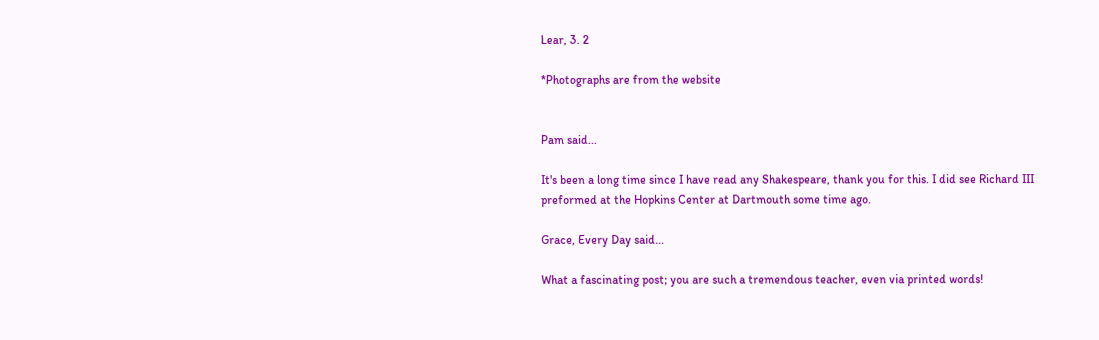Lear, 3. 2

*Photographs are from the website


Pam said...

It's been a long time since I have read any Shakespeare, thank you for this. I did see Richard III preformed at the Hopkins Center at Dartmouth some time ago.

Grace, Every Day said...

What a fascinating post; you are such a tremendous teacher, even via printed words!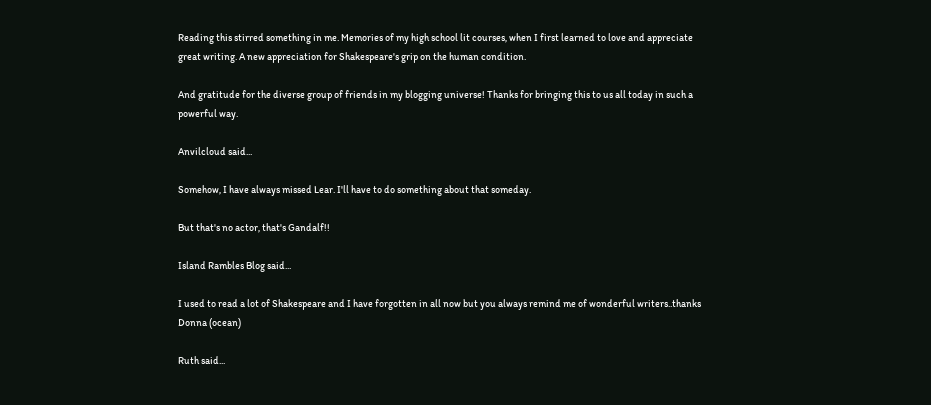Reading this stirred something in me. Memories of my high school lit courses, when I first learned to love and appreciate great writing. A new appreciation for Shakespeare's grip on the human condition.

And gratitude for the diverse group of friends in my blogging universe! Thanks for bringing this to us all today in such a powerful way.

Anvilcloud said...

Somehow, I have always missed Lear. I'll have to do something about that someday.

But that's no actor, that's Gandalf!!

Island Rambles Blog said...

I used to read a lot of Shakespeare and I have forgotten in all now but you always remind me of wonderful writers..thanks Donna (ocean)

Ruth said...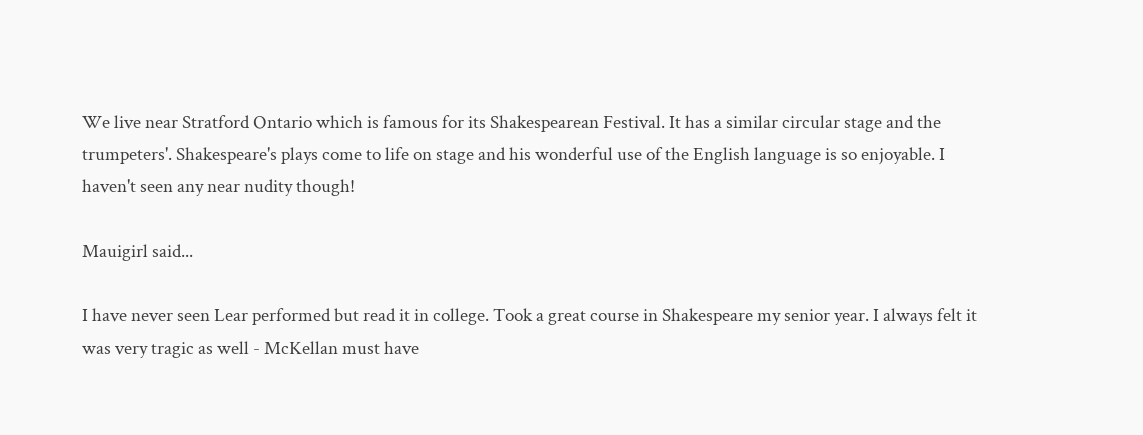We live near Stratford Ontario which is famous for its Shakespearean Festival. It has a similar circular stage and the trumpeters'. Shakespeare's plays come to life on stage and his wonderful use of the English language is so enjoyable. I haven't seen any near nudity though!

Mauigirl said...

I have never seen Lear performed but read it in college. Took a great course in Shakespeare my senior year. I always felt it was very tragic as well - McKellan must have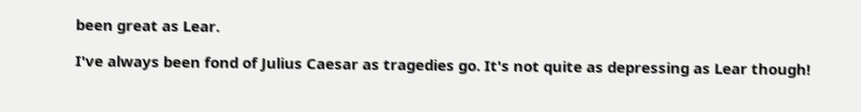been great as Lear.

I've always been fond of Julius Caesar as tragedies go. It's not quite as depressing as Lear though!